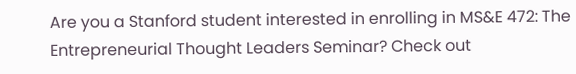Are you a Stanford student interested in enrolling in MS&E 472: The Entrepreneurial Thought Leaders Seminar? Check out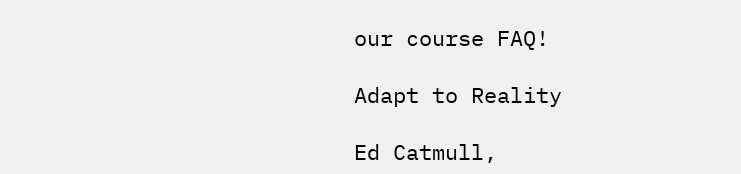our course FAQ!

Adapt to Reality

Ed Catmull,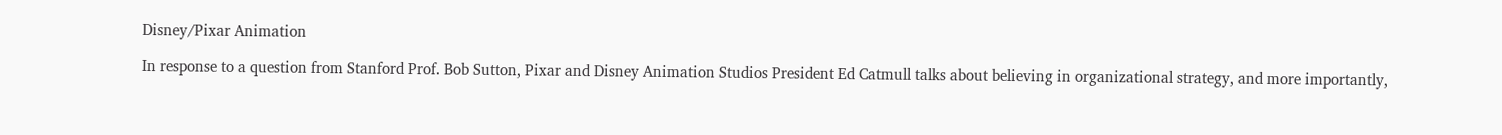Disney/Pixar Animation

In response to a question from Stanford Prof. Bob Sutton, Pixar and Disney Animation Studios President Ed Catmull talks about believing in organizational strategy, and more importantly,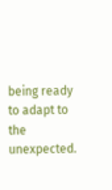being ready to adapt to the unexpected.